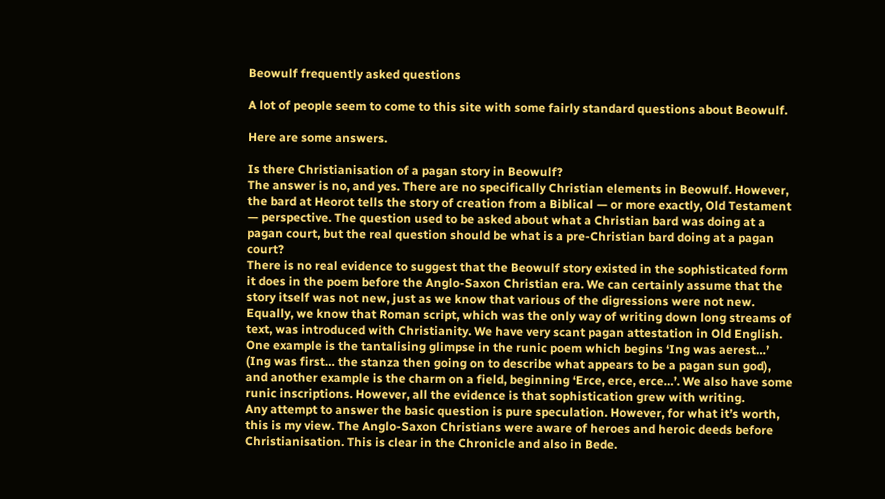Beowulf frequently asked questions

A lot of people seem to come to this site with some fairly standard questions about Beowulf.

Here are some answers.

Is there Christianisation of a pagan story in Beowulf?
The answer is no, and yes. There are no specifically Christian elements in Beowulf. However, the bard at Heorot tells the story of creation from a Biblical — or more exactly, Old Testament — perspective. The question used to be asked about what a Christian bard was doing at a pagan court, but the real question should be what is a pre-Christian bard doing at a pagan court?
There is no real evidence to suggest that the Beowulf story existed in the sophisticated form it does in the poem before the Anglo-Saxon Christian era. We can certainly assume that the story itself was not new, just as we know that various of the digressions were not new. Equally, we know that Roman script, which was the only way of writing down long streams of text, was introduced with Christianity. We have very scant pagan attestation in Old English. One example is the tantalising glimpse in the runic poem which begins ‘Ing was aerest…’ (Ing was first… the stanza then going on to describe what appears to be a pagan sun god), and another example is the charm on a field, beginning ‘Erce, erce, erce…’. We also have some runic inscriptions. However, all the evidence is that sophistication grew with writing.
Any attempt to answer the basic question is pure speculation. However, for what it’s worth, this is my view. The Anglo-Saxon Christians were aware of heroes and heroic deeds before Christianisation. This is clear in the Chronicle and also in Bede.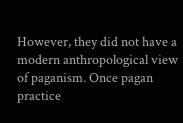However, they did not have a modern anthropological view of paganism. Once pagan practice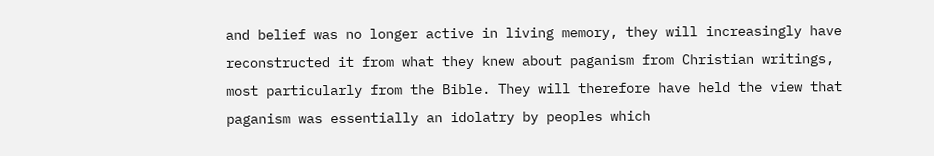and belief was no longer active in living memory, they will increasingly have reconstructed it from what they knew about paganism from Christian writings, most particularly from the Bible. They will therefore have held the view that paganism was essentially an idolatry by peoples which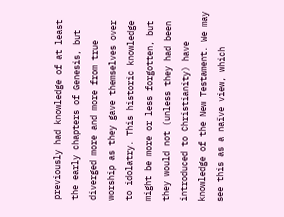previously had knowledge of at least the early chapters of Genesis, but diverged more and more from true worship as they gave themselves over to idolatry. This historic knowledge might be more or less forgotten, but they would not (unless they had been introduced to Christianity) have knowledge of the New Testament. We may see this as a naïve view, which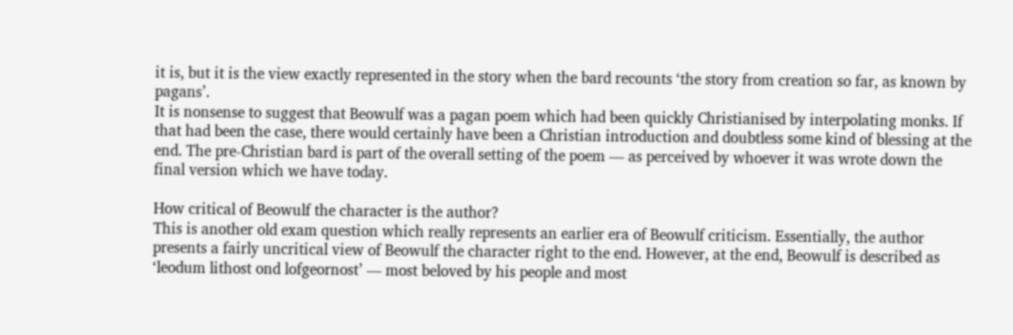it is, but it is the view exactly represented in the story when the bard recounts ‘the story from creation so far, as known by pagans’.
It is nonsense to suggest that Beowulf was a pagan poem which had been quickly Christianised by interpolating monks. If that had been the case, there would certainly have been a Christian introduction and doubtless some kind of blessing at the end. The pre-Christian bard is part of the overall setting of the poem — as perceived by whoever it was wrote down the final version which we have today.

How critical of Beowulf the character is the author?
This is another old exam question which really represents an earlier era of Beowulf criticism. Essentially, the author presents a fairly uncritical view of Beowulf the character right to the end. However, at the end, Beowulf is described as ‘leodum lithost ond lofgeornost’ — most beloved by his people and most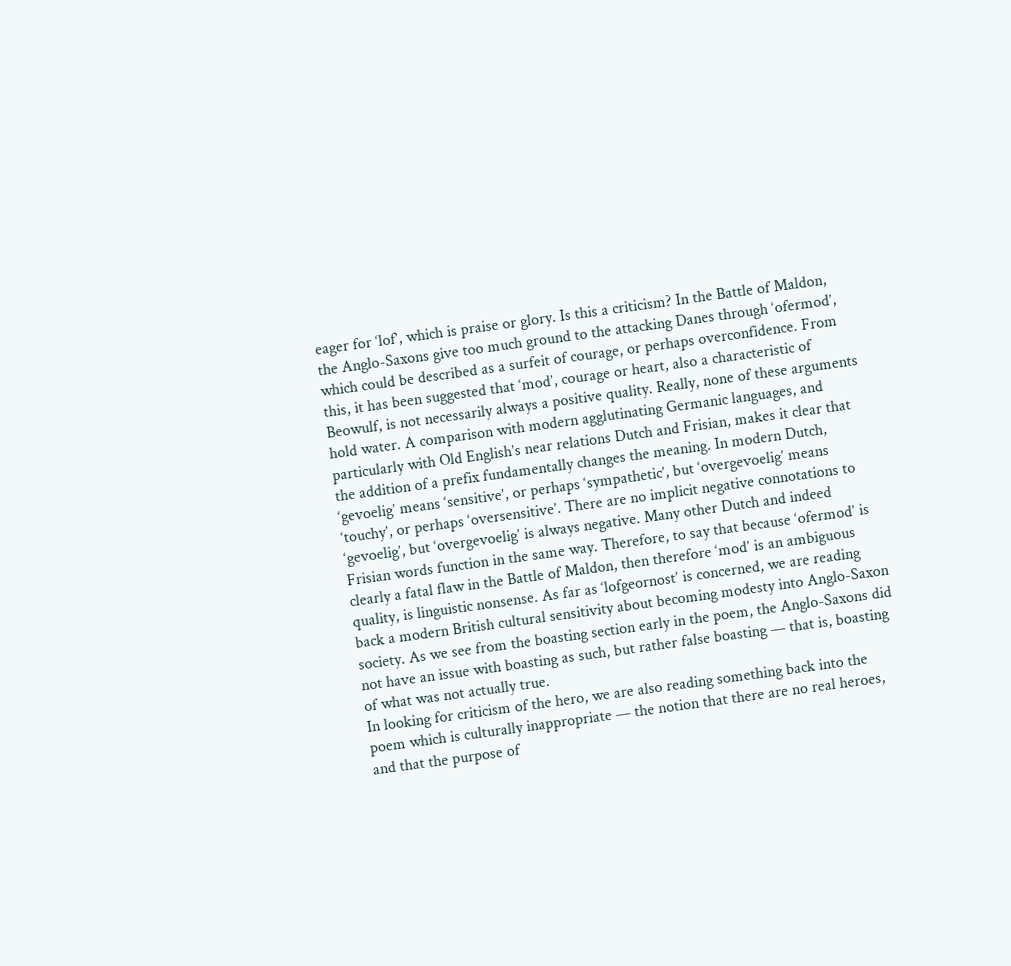eager for ‘lof’, which is praise or glory. Is this a criticism? In the Battle of Maldon, the Anglo-Saxons give too much ground to the attacking Danes through ‘ofermod’, which could be described as a surfeit of courage, or perhaps overconfidence. From this, it has been suggested that ‘mod’, courage or heart, also a characteristic of Beowulf, is not necessarily always a positive quality. Really, none of these arguments hold water. A comparison with modern agglutinating Germanic languages, and particularly with Old English’s near relations Dutch and Frisian, makes it clear that the addition of a prefix fundamentally changes the meaning. In modern Dutch, ‘gevoelig’ means ‘sensitive’, or perhaps ‘sympathetic’, but ‘overgevoelig’ means ‘touchy’, or perhaps ‘oversensitive’. There are no implicit negative connotations to ‘gevoelig’, but ‘overgevoelig’ is always negative. Many other Dutch and indeed Frisian words function in the same way. Therefore, to say that because ‘ofermod’ is clearly a fatal flaw in the Battle of Maldon, then therefore ‘mod’ is an ambiguous quality, is linguistic nonsense. As far as ‘lofgeornost’ is concerned, we are reading back a modern British cultural sensitivity about becoming modesty into Anglo-Saxon society. As we see from the boasting section early in the poem, the Anglo-Saxons did not have an issue with boasting as such, but rather false boasting — that is, boasting of what was not actually true.
In looking for criticism of the hero, we are also reading something back into the poem which is culturally inappropriate — the notion that there are no real heroes, and that the purpose of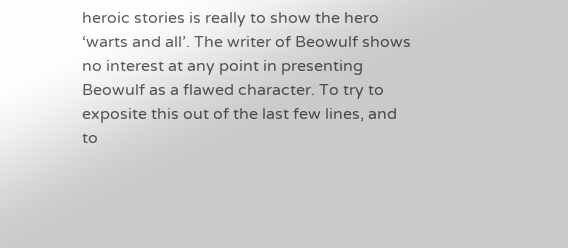heroic stories is really to show the hero ‘warts and all’. The writer of Beowulf shows no interest at any point in presenting Beowulf as a flawed character. To try to exposite this out of the last few lines, and to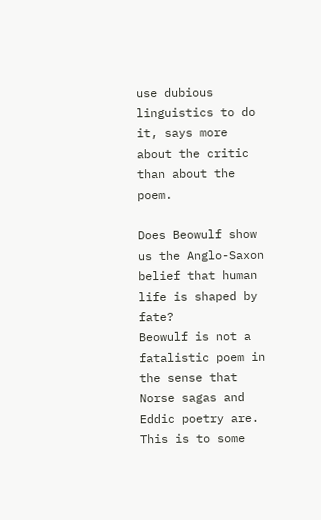use dubious linguistics to do it, says more about the critic than about the poem.

Does Beowulf show us the Anglo-Saxon belief that human life is shaped by fate?
Beowulf is not a fatalistic poem in the sense that Norse sagas and Eddic poetry are. This is to some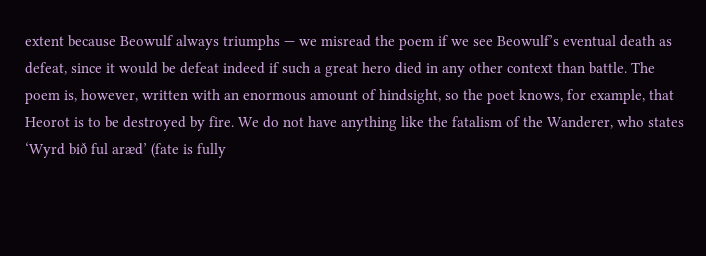extent because Beowulf always triumphs — we misread the poem if we see Beowulf’s eventual death as defeat, since it would be defeat indeed if such a great hero died in any other context than battle. The poem is, however, written with an enormous amount of hindsight, so the poet knows, for example, that Heorot is to be destroyed by fire. We do not have anything like the fatalism of the Wanderer, who states ‘Wyrd bið ful aræd’ (fate is fully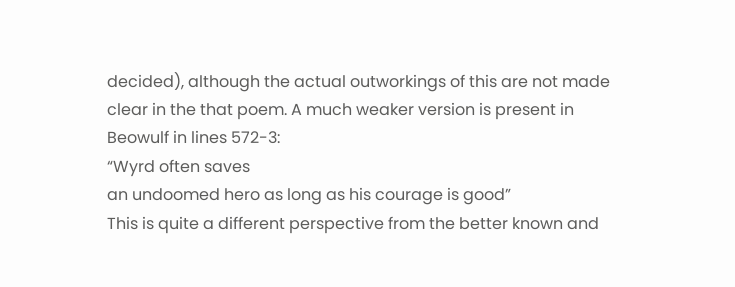decided), although the actual outworkings of this are not made clear in the that poem. A much weaker version is present in Beowulf in lines 572-3:
“Wyrd often saves
an undoomed hero as long as his courage is good”
This is quite a different perspective from the better known and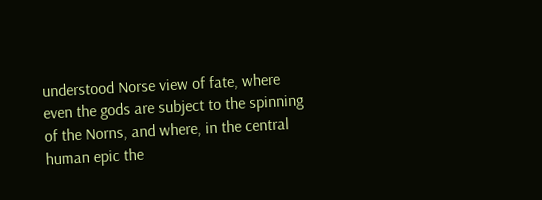understood Norse view of fate, where even the gods are subject to the spinning of the Norns, and where, in the central human epic the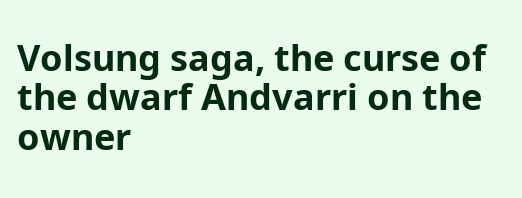Volsung saga, the curse of the dwarf Andvarri on the owner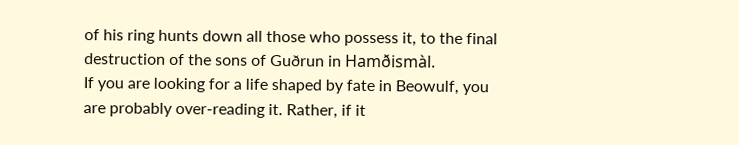of his ring hunts down all those who possess it, to the final destruction of the sons of Guðrun in Hamðismàl.
If you are looking for a life shaped by fate in Beowulf, you are probably over-reading it. Rather, if it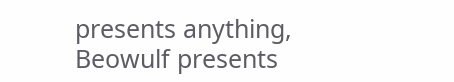presents anything, Beowulf presents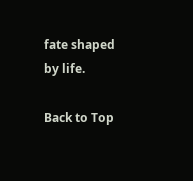fate shaped by life.

Back to Top